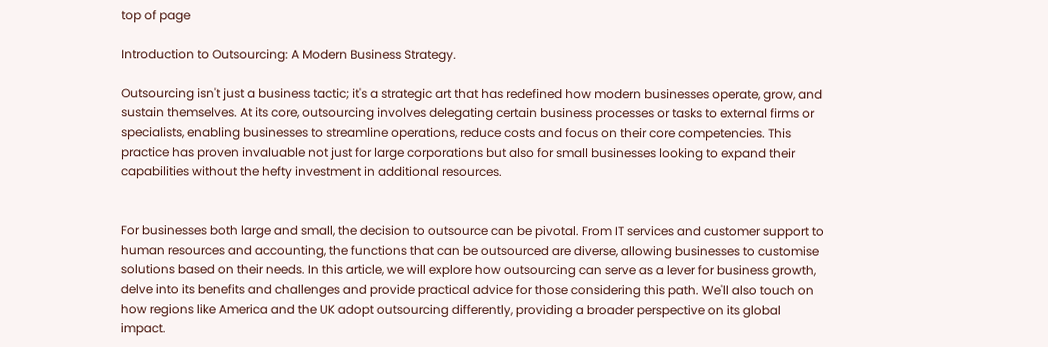top of page

Introduction to Outsourcing: A Modern Business Strategy.

Outsourcing isn't just a business tactic; it's a strategic art that has redefined how modern businesses operate, grow, and sustain themselves. At its core, outsourcing involves delegating certain business processes or tasks to external firms or specialists, enabling businesses to streamline operations, reduce costs and focus on their core competencies. This practice has proven invaluable not just for large corporations but also for small businesses looking to expand their capabilities without the hefty investment in additional resources.


For businesses both large and small, the decision to outsource can be pivotal. From IT services and customer support to human resources and accounting, the functions that can be outsourced are diverse, allowing businesses to customise solutions based on their needs. In this article, we will explore how outsourcing can serve as a lever for business growth, delve into its benefits and challenges and provide practical advice for those considering this path. We'll also touch on how regions like America and the UK adopt outsourcing differently, providing a broader perspective on its global impact.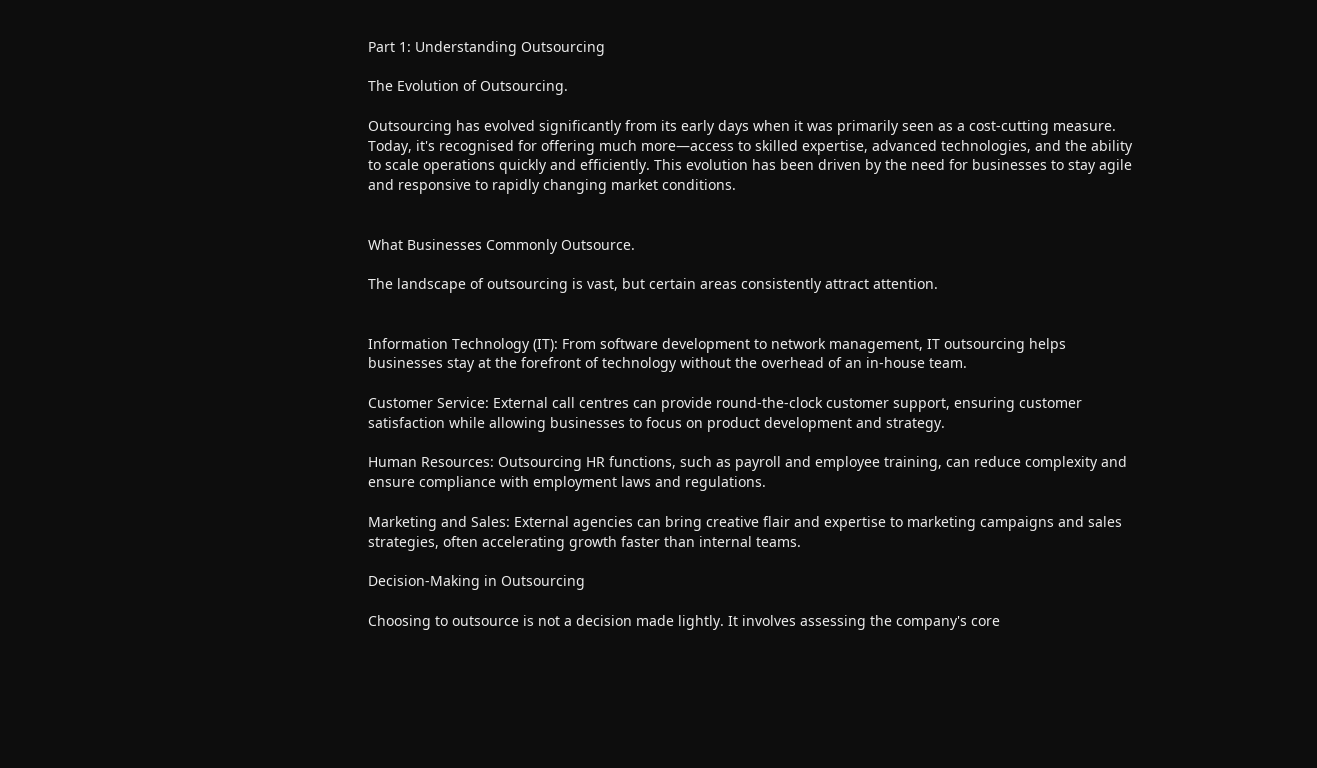Part 1: Understanding Outsourcing

The Evolution of Outsourcing.

Outsourcing has evolved significantly from its early days when it was primarily seen as a cost-cutting measure. Today, it's recognised for offering much more—access to skilled expertise, advanced technologies, and the ability to scale operations quickly and efficiently. This evolution has been driven by the need for businesses to stay agile and responsive to rapidly changing market conditions.


What Businesses Commonly Outsource.

The landscape of outsourcing is vast, but certain areas consistently attract attention.


Information Technology (IT): From software development to network management, IT outsourcing helps businesses stay at the forefront of technology without the overhead of an in-house team.

Customer Service: External call centres can provide round-the-clock customer support, ensuring customer satisfaction while allowing businesses to focus on product development and strategy.

Human Resources: Outsourcing HR functions, such as payroll and employee training, can reduce complexity and ensure compliance with employment laws and regulations.

Marketing and Sales: External agencies can bring creative flair and expertise to marketing campaigns and sales strategies, often accelerating growth faster than internal teams.

Decision-Making in Outsourcing

Choosing to outsource is not a decision made lightly. It involves assessing the company's core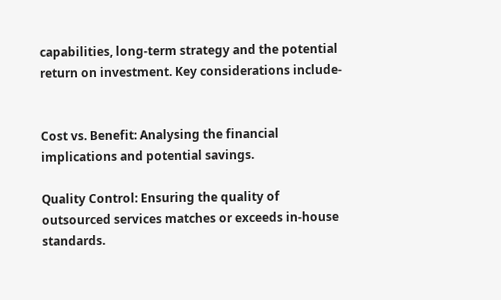capabilities, long-term strategy and the potential return on investment. Key considerations include-


Cost vs. Benefit: Analysing the financial implications and potential savings.

Quality Control: Ensuring the quality of outsourced services matches or exceeds in-house standards.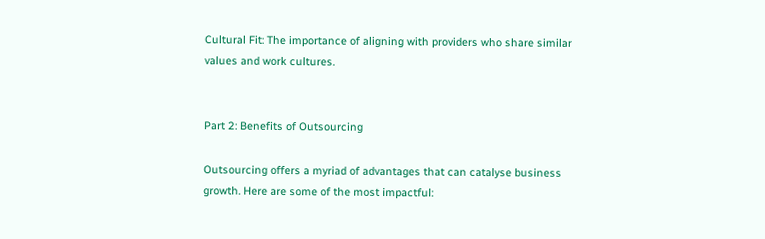Cultural Fit: The importance of aligning with providers who share similar values and work cultures.


Part 2: Benefits of Outsourcing

Outsourcing offers a myriad of advantages that can catalyse business growth. Here are some of the most impactful: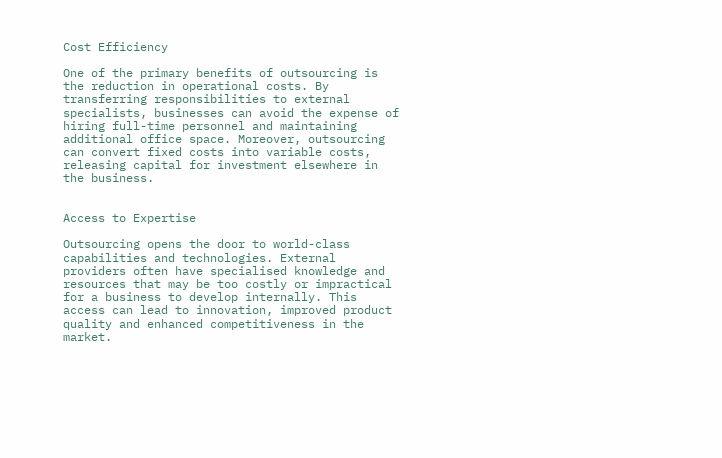Cost Efficiency

One of the primary benefits of outsourcing is the reduction in operational costs. By transferring responsibilities to external specialists, businesses can avoid the expense of hiring full-time personnel and maintaining additional office space. Moreover, outsourcing can convert fixed costs into variable costs, releasing capital for investment elsewhere in the business.


Access to Expertise

Outsourcing opens the door to world-class capabilities and technologies. External providers often have specialised knowledge and resources that may be too costly or impractical for a business to develop internally. This access can lead to innovation, improved product quality and enhanced competitiveness in the market.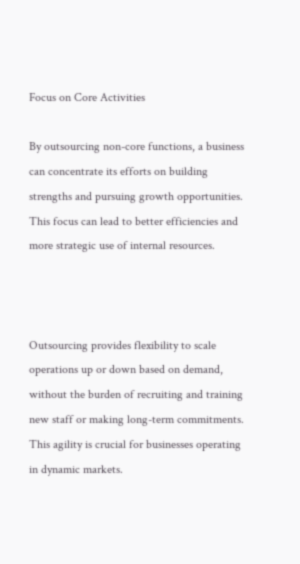Focus on Core Activities

By outsourcing non-core functions, a business can concentrate its efforts on building strengths and pursuing growth opportunities. This focus can lead to better efficiencies and more strategic use of internal resources.



Outsourcing provides flexibility to scale operations up or down based on demand, without the burden of recruiting and training new staff or making long-term commitments. This agility is crucial for businesses operating in dynamic markets.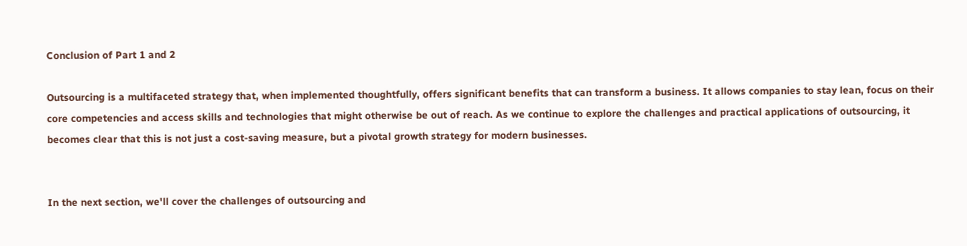Conclusion of Part 1 and 2

Outsourcing is a multifaceted strategy that, when implemented thoughtfully, offers significant benefits that can transform a business. It allows companies to stay lean, focus on their core competencies and access skills and technologies that might otherwise be out of reach. As we continue to explore the challenges and practical applications of outsourcing, it becomes clear that this is not just a cost-saving measure, but a pivotal growth strategy for modern businesses.


In the next section, we'll cover the challenges of outsourcing and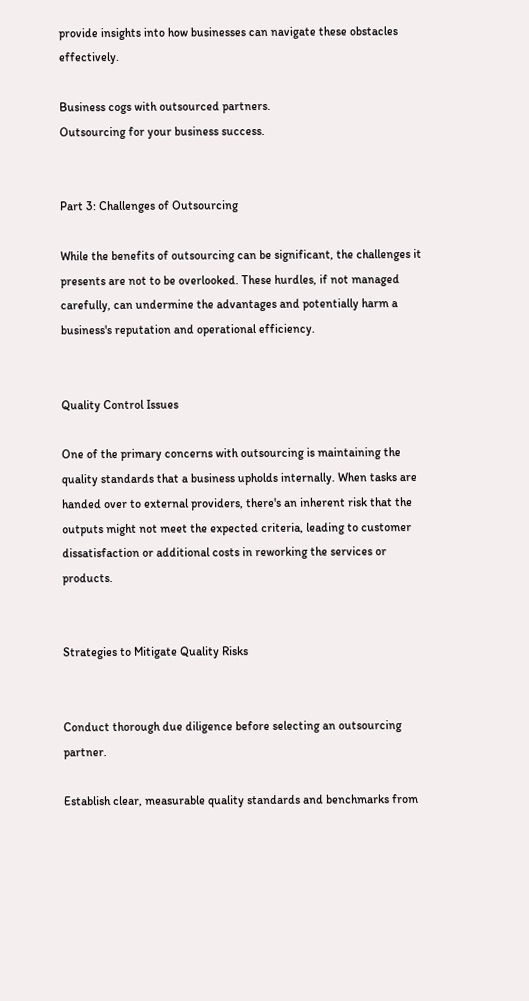provide insights into how businesses can navigate these obstacles effectively.

Business cogs with outsourced partners.
Outsourcing for your business success.


Part 3: Challenges of Outsourcing

While the benefits of outsourcing can be significant, the challenges it presents are not to be overlooked. These hurdles, if not managed carefully, can undermine the advantages and potentially harm a business's reputation and operational efficiency.


Quality Control Issues

One of the primary concerns with outsourcing is maintaining the quality standards that a business upholds internally. When tasks are handed over to external providers, there's an inherent risk that the outputs might not meet the expected criteria, leading to customer dissatisfaction or additional costs in reworking the services or products.


Strategies to Mitigate Quality Risks


Conduct thorough due diligence before selecting an outsourcing partner.

Establish clear, measurable quality standards and benchmarks from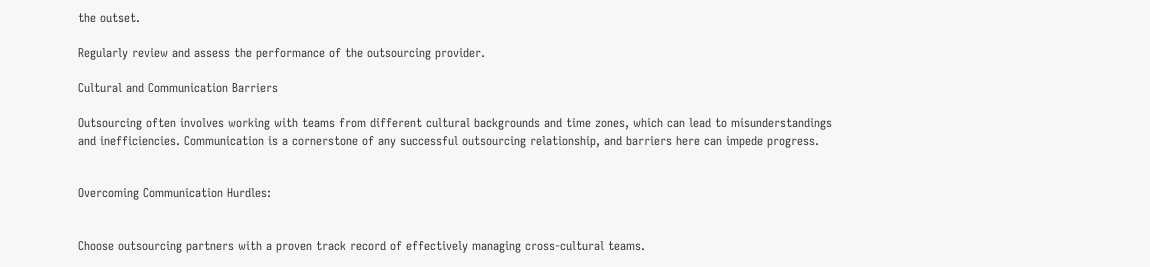the outset.

Regularly review and assess the performance of the outsourcing provider.

Cultural and Communication Barriers

Outsourcing often involves working with teams from different cultural backgrounds and time zones, which can lead to misunderstandings and inefficiencies. Communication is a cornerstone of any successful outsourcing relationship, and barriers here can impede progress.


Overcoming Communication Hurdles:


Choose outsourcing partners with a proven track record of effectively managing cross-cultural teams.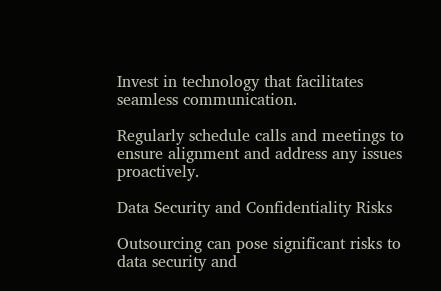Invest in technology that facilitates seamless communication.

Regularly schedule calls and meetings to ensure alignment and address any issues proactively.

Data Security and Confidentiality Risks

Outsourcing can pose significant risks to data security and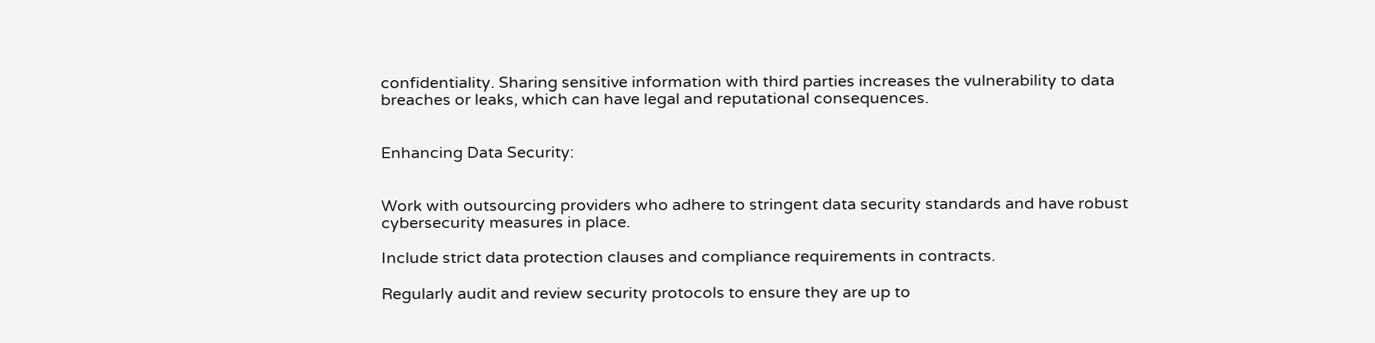confidentiality. Sharing sensitive information with third parties increases the vulnerability to data breaches or leaks, which can have legal and reputational consequences.


Enhancing Data Security:


Work with outsourcing providers who adhere to stringent data security standards and have robust cybersecurity measures in place.

Include strict data protection clauses and compliance requirements in contracts.

Regularly audit and review security protocols to ensure they are up to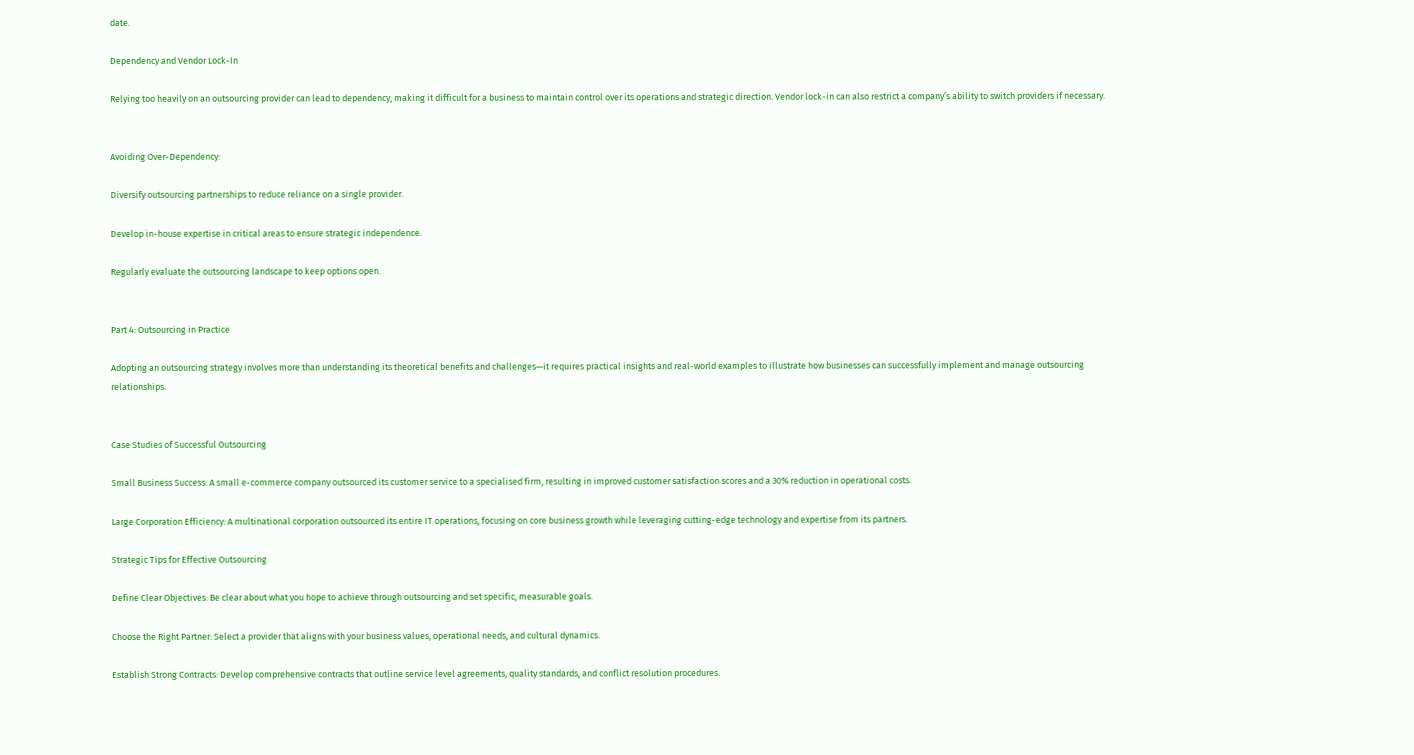date.

Dependency and Vendor Lock-In

Relying too heavily on an outsourcing provider can lead to dependency, making it difficult for a business to maintain control over its operations and strategic direction. Vendor lock-in can also restrict a company’s ability to switch providers if necessary.


Avoiding Over-Dependency:

Diversify outsourcing partnerships to reduce reliance on a single provider.

Develop in-house expertise in critical areas to ensure strategic independence.

Regularly evaluate the outsourcing landscape to keep options open.


Part 4: Outsourcing in Practice

Adopting an outsourcing strategy involves more than understanding its theoretical benefits and challenges—it requires practical insights and real-world examples to illustrate how businesses can successfully implement and manage outsourcing relationships.


Case Studies of Successful Outsourcing

Small Business Success: A small e-commerce company outsourced its customer service to a specialised firm, resulting in improved customer satisfaction scores and a 30% reduction in operational costs.

Large Corporation Efficiency: A multinational corporation outsourced its entire IT operations, focusing on core business growth while leveraging cutting-edge technology and expertise from its partners.

Strategic Tips for Effective Outsourcing

Define Clear Objectives: Be clear about what you hope to achieve through outsourcing and set specific, measurable goals.

Choose the Right Partner: Select a provider that aligns with your business values, operational needs, and cultural dynamics.

Establish Strong Contracts: Develop comprehensive contracts that outline service level agreements, quality standards, and conflict resolution procedures.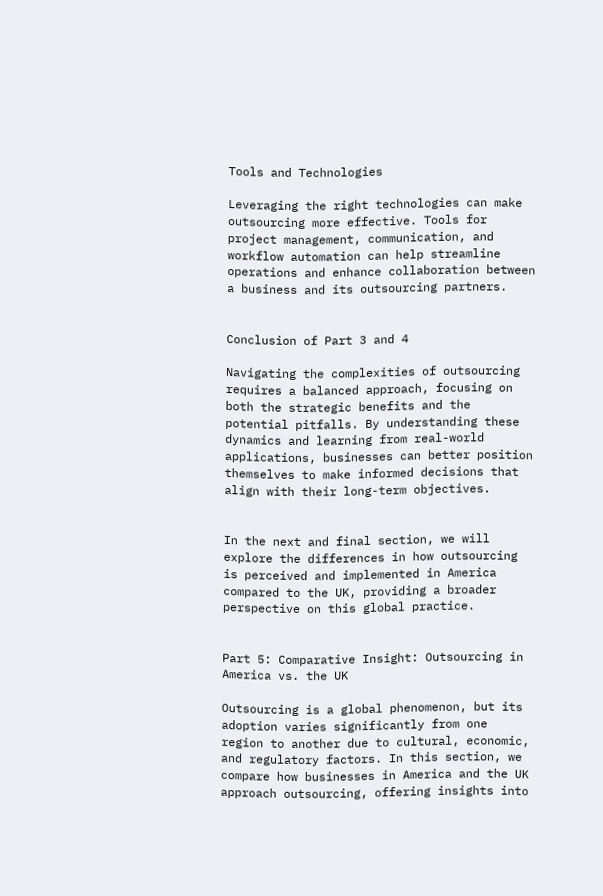Tools and Technologies

Leveraging the right technologies can make outsourcing more effective. Tools for project management, communication, and workflow automation can help streamline operations and enhance collaboration between a business and its outsourcing partners.


Conclusion of Part 3 and 4

Navigating the complexities of outsourcing requires a balanced approach, focusing on both the strategic benefits and the potential pitfalls. By understanding these dynamics and learning from real-world applications, businesses can better position themselves to make informed decisions that align with their long-term objectives.


In the next and final section, we will explore the differences in how outsourcing is perceived and implemented in America compared to the UK, providing a broader perspective on this global practice.


Part 5: Comparative Insight: Outsourcing in America vs. the UK

Outsourcing is a global phenomenon, but its adoption varies significantly from one region to another due to cultural, economic, and regulatory factors. In this section, we compare how businesses in America and the UK approach outsourcing, offering insights into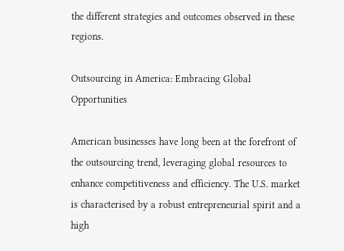the different strategies and outcomes observed in these regions.

Outsourcing in America: Embracing Global Opportunities

American businesses have long been at the forefront of the outsourcing trend, leveraging global resources to enhance competitiveness and efficiency. The U.S. market is characterised by a robust entrepreneurial spirit and a high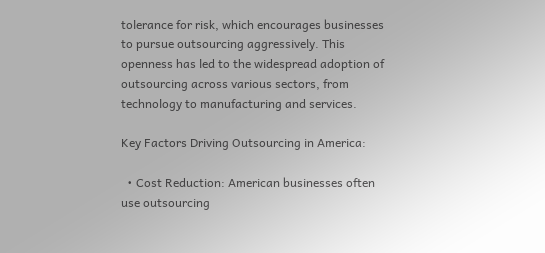tolerance for risk, which encourages businesses to pursue outsourcing aggressively. This openness has led to the widespread adoption of outsourcing across various sectors, from technology to manufacturing and services.

Key Factors Driving Outsourcing in America:

  • Cost Reduction: American businesses often use outsourcing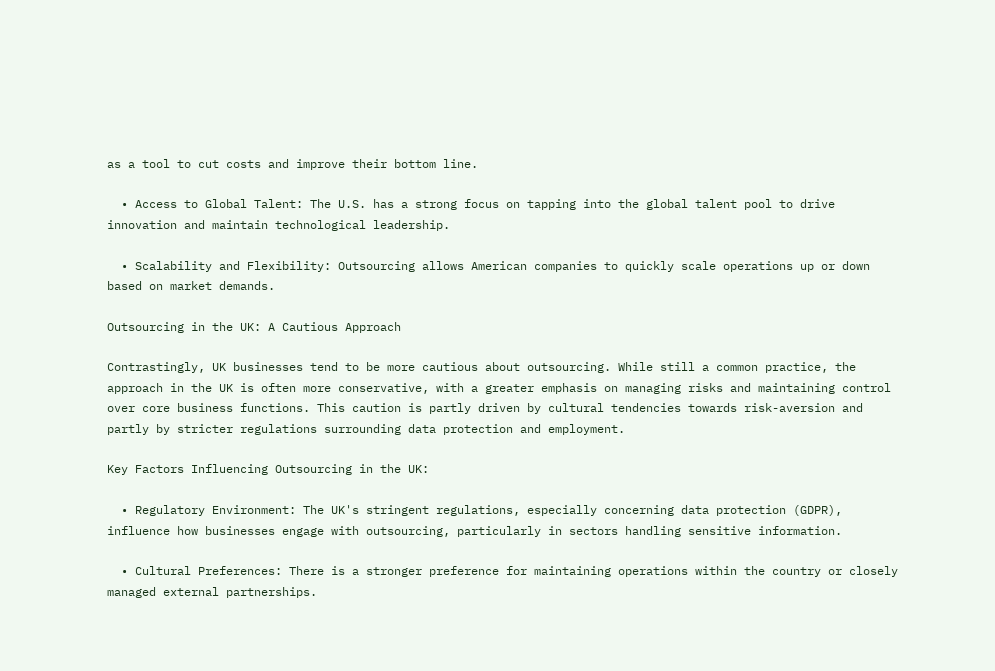as a tool to cut costs and improve their bottom line.

  • Access to Global Talent: The U.S. has a strong focus on tapping into the global talent pool to drive innovation and maintain technological leadership.

  • Scalability and Flexibility: Outsourcing allows American companies to quickly scale operations up or down based on market demands.

Outsourcing in the UK: A Cautious Approach

Contrastingly, UK businesses tend to be more cautious about outsourcing. While still a common practice, the approach in the UK is often more conservative, with a greater emphasis on managing risks and maintaining control over core business functions. This caution is partly driven by cultural tendencies towards risk-aversion and partly by stricter regulations surrounding data protection and employment.

Key Factors Influencing Outsourcing in the UK:

  • Regulatory Environment: The UK's stringent regulations, especially concerning data protection (GDPR), influence how businesses engage with outsourcing, particularly in sectors handling sensitive information.

  • Cultural Preferences: There is a stronger preference for maintaining operations within the country or closely managed external partnerships.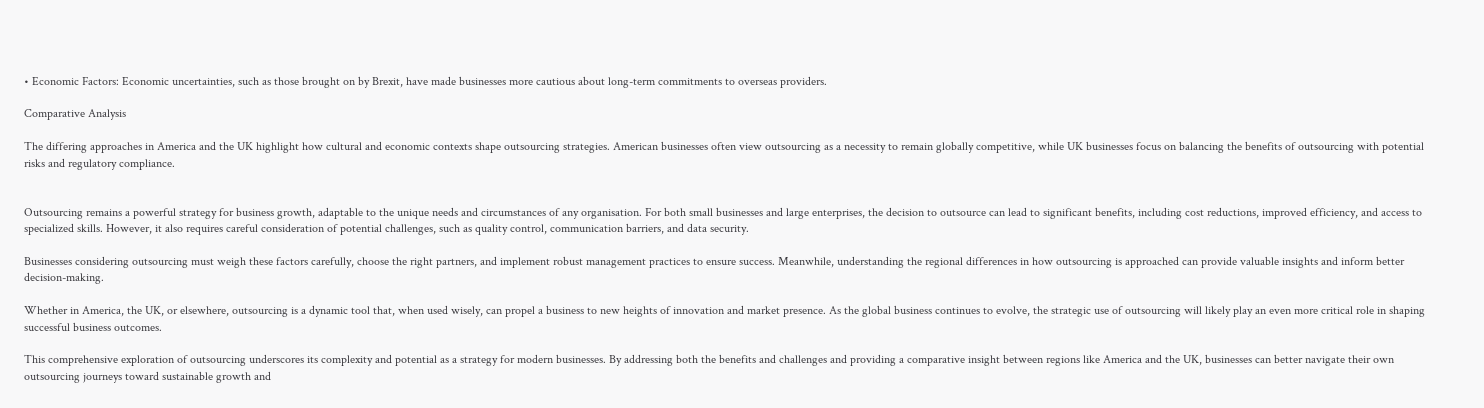• Economic Factors: Economic uncertainties, such as those brought on by Brexit, have made businesses more cautious about long-term commitments to overseas providers.

Comparative Analysis

The differing approaches in America and the UK highlight how cultural and economic contexts shape outsourcing strategies. American businesses often view outsourcing as a necessity to remain globally competitive, while UK businesses focus on balancing the benefits of outsourcing with potential risks and regulatory compliance.


Outsourcing remains a powerful strategy for business growth, adaptable to the unique needs and circumstances of any organisation. For both small businesses and large enterprises, the decision to outsource can lead to significant benefits, including cost reductions, improved efficiency, and access to specialized skills. However, it also requires careful consideration of potential challenges, such as quality control, communication barriers, and data security.

Businesses considering outsourcing must weigh these factors carefully, choose the right partners, and implement robust management practices to ensure success. Meanwhile, understanding the regional differences in how outsourcing is approached can provide valuable insights and inform better decision-making.

Whether in America, the UK, or elsewhere, outsourcing is a dynamic tool that, when used wisely, can propel a business to new heights of innovation and market presence. As the global business continues to evolve, the strategic use of outsourcing will likely play an even more critical role in shaping successful business outcomes.

This comprehensive exploration of outsourcing underscores its complexity and potential as a strategy for modern businesses. By addressing both the benefits and challenges and providing a comparative insight between regions like America and the UK, businesses can better navigate their own outsourcing journeys toward sustainable growth and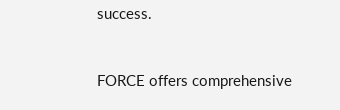success.


FORCE offers comprehensive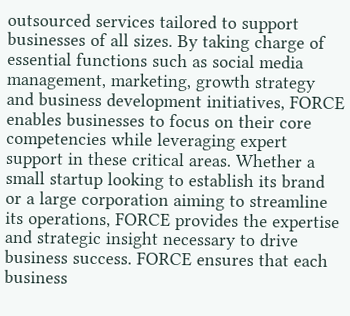outsourced services tailored to support businesses of all sizes. By taking charge of essential functions such as social media management, marketing, growth strategy and business development initiatives, FORCE enables businesses to focus on their core competencies while leveraging expert support in these critical areas. Whether a small startup looking to establish its brand or a large corporation aiming to streamline its operations, FORCE provides the expertise and strategic insight necessary to drive business success. FORCE ensures that each business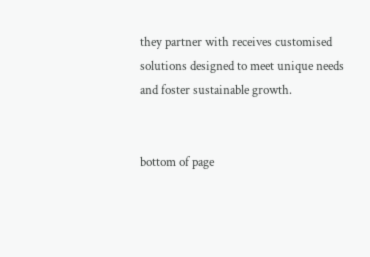they partner with receives customised solutions designed to meet unique needs and foster sustainable growth.


bottom of page